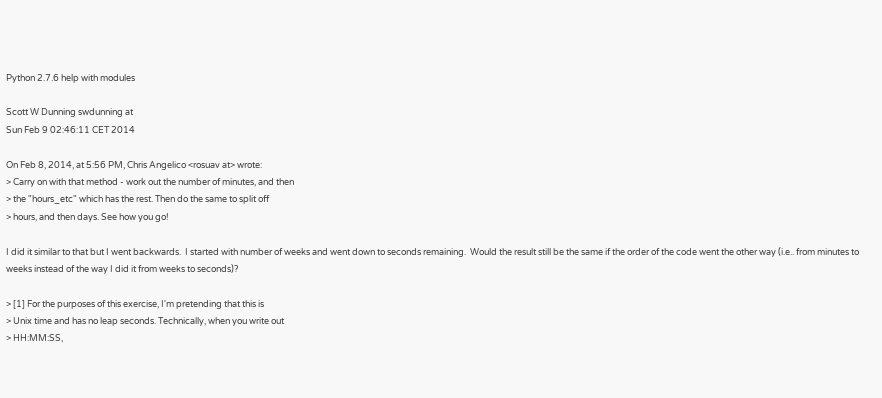Python 2.7.6 help with modules

Scott W Dunning swdunning at
Sun Feb 9 02:46:11 CET 2014

On Feb 8, 2014, at 5:56 PM, Chris Angelico <rosuav at> wrote:
> Carry on with that method - work out the number of minutes, and then
> the "hours_etc" which has the rest. Then do the same to split off
> hours, and then days. See how you go!

I did it similar to that but I went backwards.  I started with number of weeks and went down to seconds remaining.  Would the result still be the same if the order of the code went the other way (i.e.. from minutes to weeks instead of the way I did it from weeks to seconds)?

> [1] For the purposes of this exercise, I'm pretending that this is
> Unix time and has no leap seconds. Technically, when you write out
> HH:MM:SS,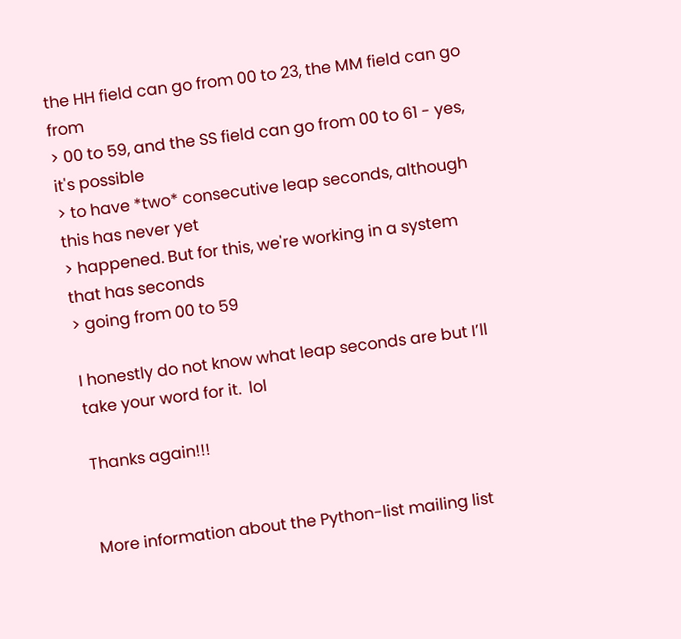the HH field can go from 00 to 23, the MM field can go from
> 00 to 59, and the SS field can go from 00 to 61 - yes, it's possible
> to have *two* consecutive leap seconds, although this has never yet
> happened. But for this, we're working in a system that has seconds
> going from 00 to 59

I honestly do not know what leap seconds are but I’ll take your word for it.  lol

Thanks again!!!


More information about the Python-list mailing list